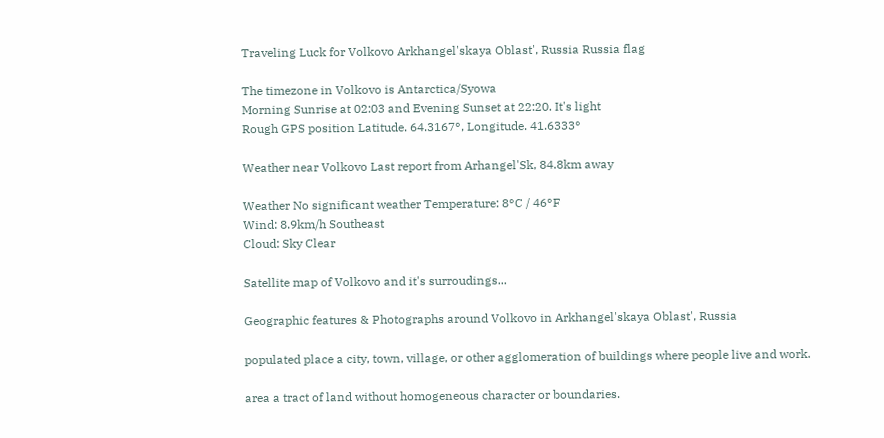Traveling Luck for Volkovo Arkhangel'skaya Oblast', Russia Russia flag

The timezone in Volkovo is Antarctica/Syowa
Morning Sunrise at 02:03 and Evening Sunset at 22:20. It's light
Rough GPS position Latitude. 64.3167°, Longitude. 41.6333°

Weather near Volkovo Last report from Arhangel'Sk, 84.8km away

Weather No significant weather Temperature: 8°C / 46°F
Wind: 8.9km/h Southeast
Cloud: Sky Clear

Satellite map of Volkovo and it's surroudings...

Geographic features & Photographs around Volkovo in Arkhangel'skaya Oblast', Russia

populated place a city, town, village, or other agglomeration of buildings where people live and work.

area a tract of land without homogeneous character or boundaries.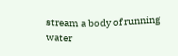stream a body of running water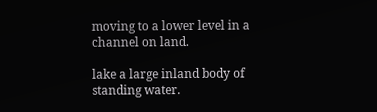moving to a lower level in a channel on land.

lake a large inland body of standing water.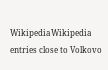WikipediaWikipedia entries close to Volkovo